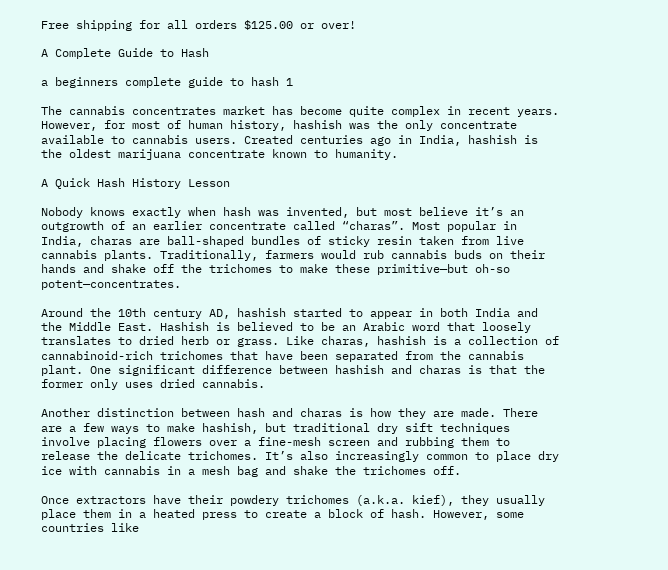Free shipping for all orders $125.00 or over!

A Complete Guide to Hash

a beginners complete guide to hash 1

The cannabis concentrates market has become quite complex in recent years. However, for most of human history, hashish was the only concentrate available to cannabis users. Created centuries ago in India, hashish is the oldest marijuana concentrate known to humanity.

A Quick Hash History Lesson

Nobody knows exactly when hash was invented, but most believe it’s an outgrowth of an earlier concentrate called “charas”. Most popular in India, charas are ball-shaped bundles of sticky resin taken from live cannabis plants. Traditionally, farmers would rub cannabis buds on their hands and shake off the trichomes to make these primitive—but oh-so potent—concentrates.

Around the 10th century AD, hashish started to appear in both India and the Middle East. Hashish is believed to be an Arabic word that loosely translates to dried herb or grass. Like charas, hashish is a collection of cannabinoid-rich trichomes that have been separated from the cannabis plant. One significant difference between hashish and charas is that the former only uses dried cannabis.

Another distinction between hash and charas is how they are made. There are a few ways to make hashish, but traditional dry sift techniques involve placing flowers over a fine-mesh screen and rubbing them to release the delicate trichomes. It’s also increasingly common to place dry ice with cannabis in a mesh bag and shake the trichomes off.

Once extractors have their powdery trichomes (a.k.a. kief), they usually place them in a heated press to create a block of hash. However, some countries like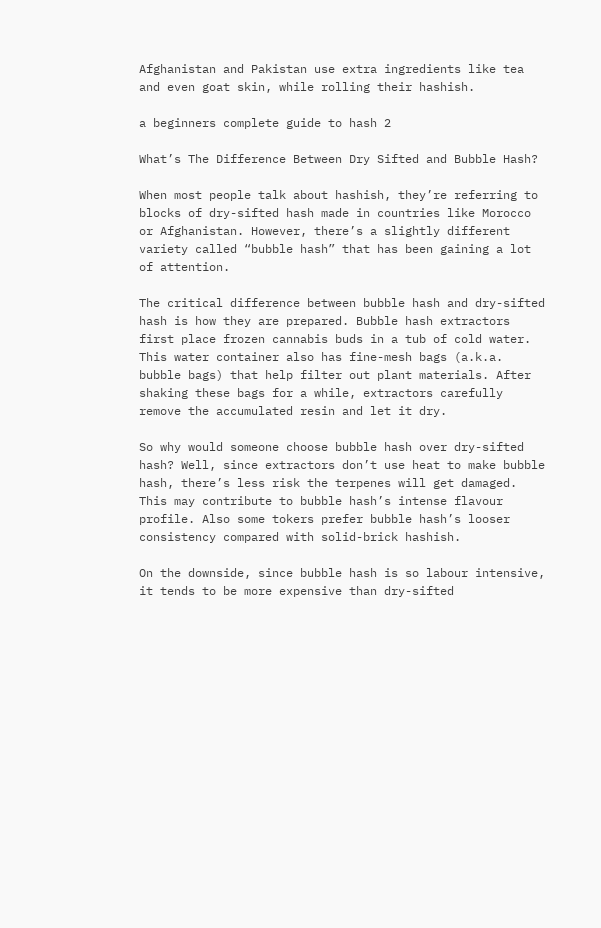Afghanistan and Pakistan use extra ingredients like tea and even goat skin, while rolling their hashish.

a beginners complete guide to hash 2

What’s The Difference Between Dry Sifted and Bubble Hash?

When most people talk about hashish, they’re referring to blocks of dry-sifted hash made in countries like Morocco or Afghanistan. However, there’s a slightly different variety called “bubble hash” that has been gaining a lot of attention.

The critical difference between bubble hash and dry-sifted hash is how they are prepared. Bubble hash extractors first place frozen cannabis buds in a tub of cold water. This water container also has fine-mesh bags (a.k.a. bubble bags) that help filter out plant materials. After shaking these bags for a while, extractors carefully remove the accumulated resin and let it dry.

So why would someone choose bubble hash over dry-sifted hash? Well, since extractors don’t use heat to make bubble hash, there’s less risk the terpenes will get damaged. This may contribute to bubble hash’s intense flavour profile. Also some tokers prefer bubble hash’s looser consistency compared with solid-brick hashish.

On the downside, since bubble hash is so labour intensive, it tends to be more expensive than dry-sifted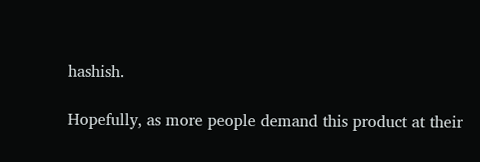hashish.

Hopefully, as more people demand this product at their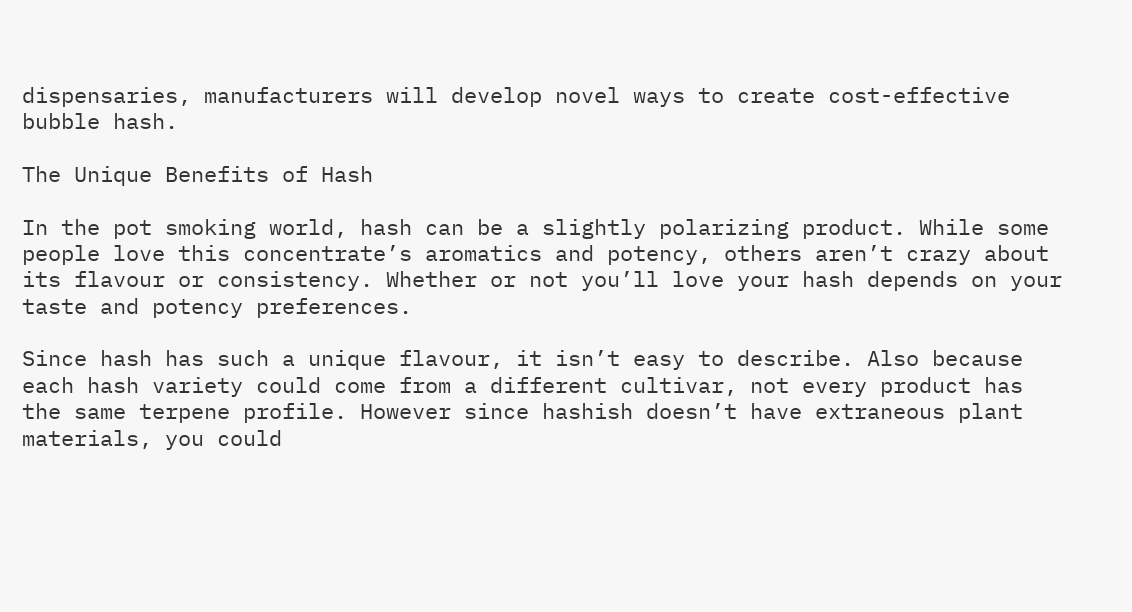dispensaries, manufacturers will develop novel ways to create cost-effective bubble hash.

The Unique Benefits of Hash

In the pot smoking world, hash can be a slightly polarizing product. While some people love this concentrate’s aromatics and potency, others aren’t crazy about its flavour or consistency. Whether or not you’ll love your hash depends on your taste and potency preferences.

Since hash has such a unique flavour, it isn’t easy to describe. Also because each hash variety could come from a different cultivar, not every product has the same terpene profile. However since hashish doesn’t have extraneous plant materials, you could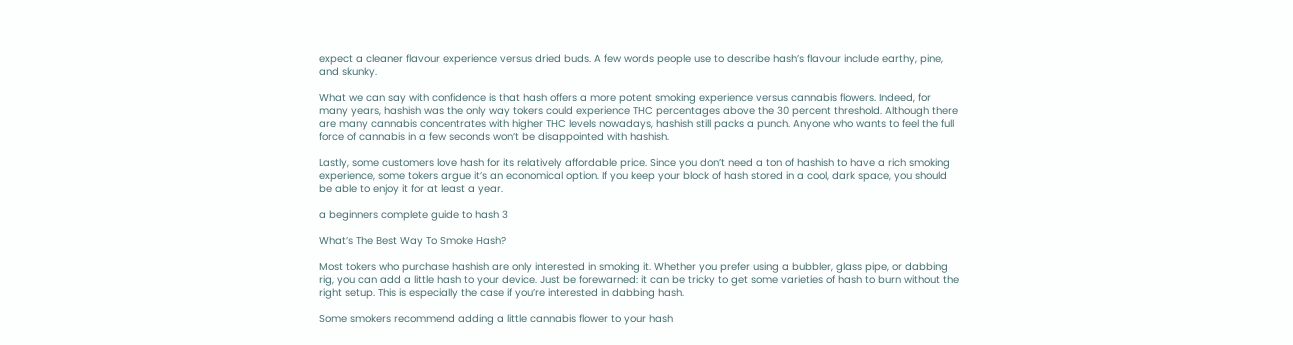expect a cleaner flavour experience versus dried buds. A few words people use to describe hash’s flavour include earthy, pine, and skunky.

What we can say with confidence is that hash offers a more potent smoking experience versus cannabis flowers. Indeed, for many years, hashish was the only way tokers could experience THC percentages above the 30 percent threshold. Although there are many cannabis concentrates with higher THC levels nowadays, hashish still packs a punch. Anyone who wants to feel the full force of cannabis in a few seconds won’t be disappointed with hashish.

Lastly, some customers love hash for its relatively affordable price. Since you don’t need a ton of hashish to have a rich smoking experience, some tokers argue it’s an economical option. If you keep your block of hash stored in a cool, dark space, you should be able to enjoy it for at least a year.

a beginners complete guide to hash 3

What’s The Best Way To Smoke Hash?

Most tokers who purchase hashish are only interested in smoking it. Whether you prefer using a bubbler, glass pipe, or dabbing rig, you can add a little hash to your device. Just be forewarned: it can be tricky to get some varieties of hash to burn without the right setup. This is especially the case if you’re interested in dabbing hash.

Some smokers recommend adding a little cannabis flower to your hash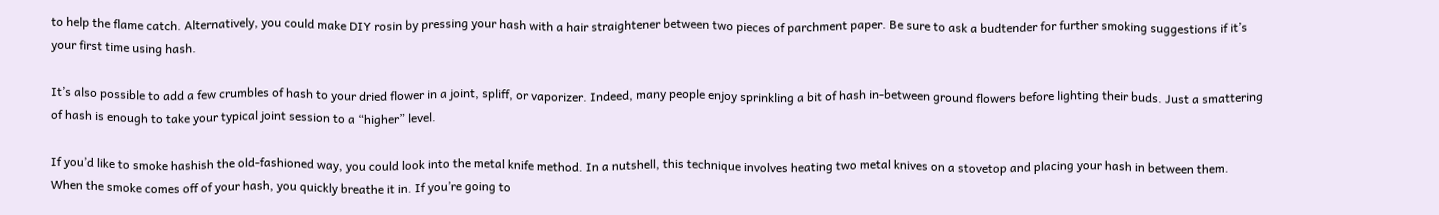to help the flame catch. Alternatively, you could make DIY rosin by pressing your hash with a hair straightener between two pieces of parchment paper. Be sure to ask a budtender for further smoking suggestions if it’s your first time using hash.

It’s also possible to add a few crumbles of hash to your dried flower in a joint, spliff, or vaporizer. Indeed, many people enjoy sprinkling a bit of hash in-between ground flowers before lighting their buds. Just a smattering of hash is enough to take your typical joint session to a “higher” level.

If you’d like to smoke hashish the old-fashioned way, you could look into the metal knife method. In a nutshell, this technique involves heating two metal knives on a stovetop and placing your hash in between them. When the smoke comes off of your hash, you quickly breathe it in. If you’re going to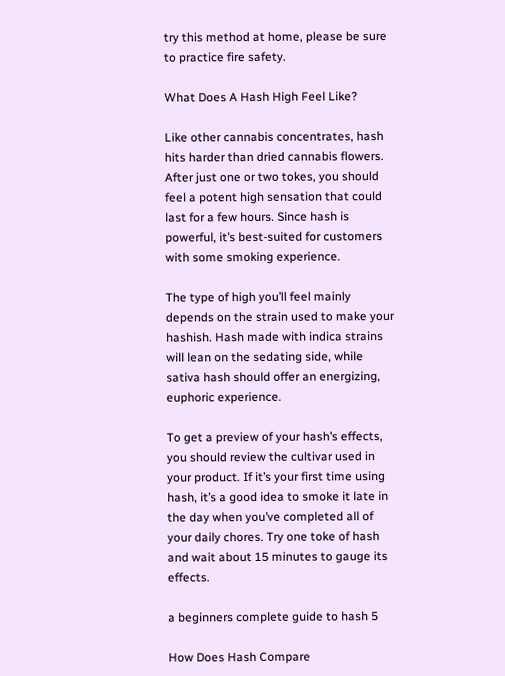try this method at home, please be sure to practice fire safety.

What Does A Hash High Feel Like?

Like other cannabis concentrates, hash hits harder than dried cannabis flowers. After just one or two tokes, you should feel a potent high sensation that could last for a few hours. Since hash is powerful, it’s best-suited for customers with some smoking experience.

The type of high you’ll feel mainly depends on the strain used to make your hashish. Hash made with indica strains will lean on the sedating side, while sativa hash should offer an energizing, euphoric experience.

To get a preview of your hash’s effects, you should review the cultivar used in your product. If it’s your first time using hash, it’s a good idea to smoke it late in the day when you’ve completed all of your daily chores. Try one toke of hash and wait about 15 minutes to gauge its effects.

a beginners complete guide to hash 5

How Does Hash Compare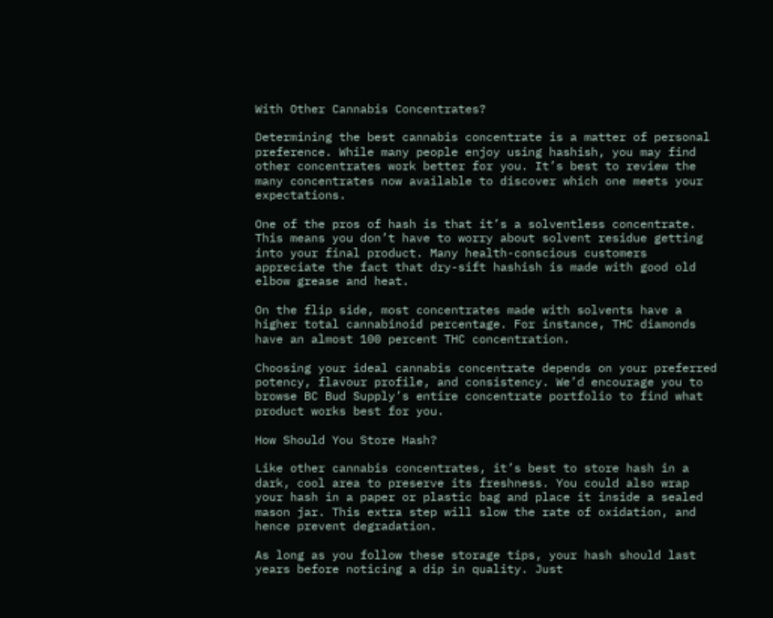With Other Cannabis Concentrates?

Determining the best cannabis concentrate is a matter of personal preference. While many people enjoy using hashish, you may find other concentrates work better for you. It’s best to review the many concentrates now available to discover which one meets your expectations.

One of the pros of hash is that it’s a solventless concentrate. This means you don’t have to worry about solvent residue getting into your final product. Many health-conscious customers appreciate the fact that dry-sift hashish is made with good old elbow grease and heat.

On the flip side, most concentrates made with solvents have a higher total cannabinoid percentage. For instance, THC diamonds have an almost 100 percent THC concentration.

Choosing your ideal cannabis concentrate depends on your preferred potency, flavour profile, and consistency. We’d encourage you to browse BC Bud Supply’s entire concentrate portfolio to find what product works best for you.

How Should You Store Hash?

Like other cannabis concentrates, it’s best to store hash in a dark, cool area to preserve its freshness. You could also wrap your hash in a paper or plastic bag and place it inside a sealed mason jar. This extra step will slow the rate of oxidation, and hence prevent degradation.

As long as you follow these storage tips, your hash should last years before noticing a dip in quality. Just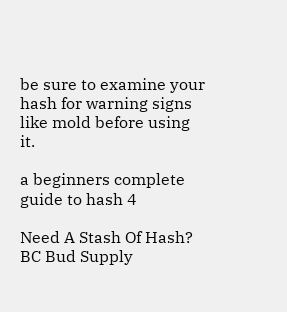be sure to examine your hash for warning signs like mold before using it.

a beginners complete guide to hash 4

Need A Stash Of Hash? BC Bud Supply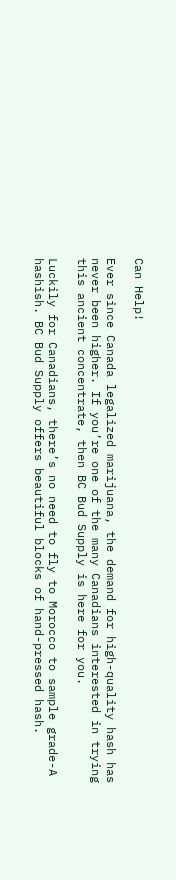Can Help!

Ever since Canada legalized marijuana, the demand for high-quality hash has never been higher. If you’re one of the many Canadians interested in trying this ancient concentrate, then BC Bud Supply is here for you.

Luckily for Canadians, there’s no need to fly to Morocco to sample grade-A hashish. BC Bud Supply offers beautiful blocks of hand-pressed hash.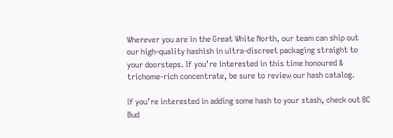Wherever you are in the Great White North, our team can ship out our high-quality hashish in ultra-discreet packaging straight to your doorsteps. If you’re interested in this time honoured & trichome-rich concentrate, be sure to review our hash catalog.

If you’re interested in adding some hash to your stash, check out BC Bud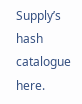Supply’s hash catalogue here.